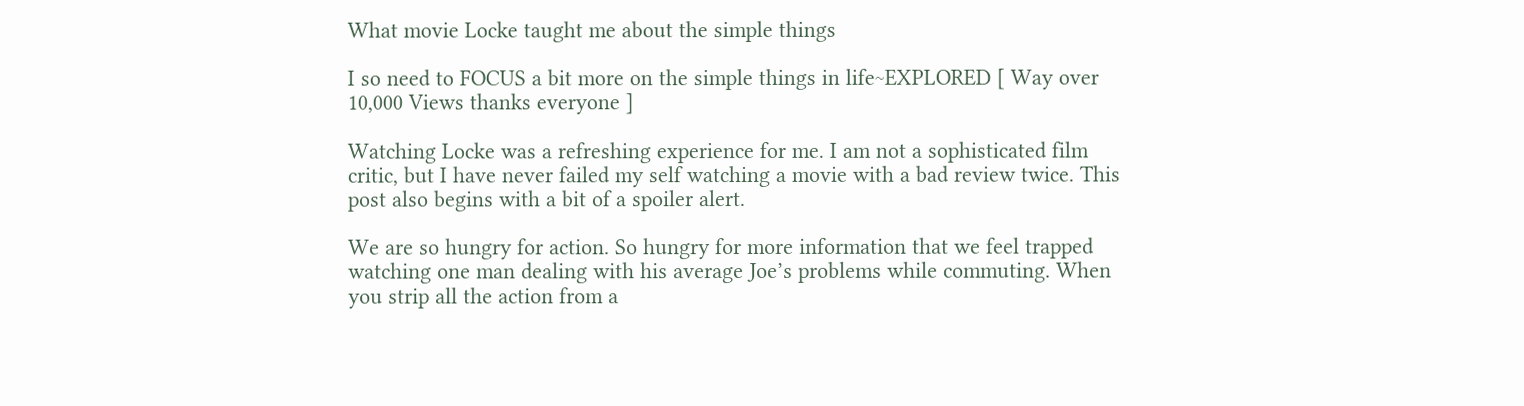What movie Locke taught me about the simple things

I so need to FOCUS a bit more on the simple things in life~EXPLORED [ Way over 10,000 Views thanks everyone ]

Watching Locke was a refreshing experience for me. I am not a sophisticated film critic, but I have never failed my self watching a movie with a bad review twice. This post also begins with a bit of a spoiler alert.

We are so hungry for action. So hungry for more information that we feel trapped watching one man dealing with his average Joe’s problems while commuting. When you strip all the action from a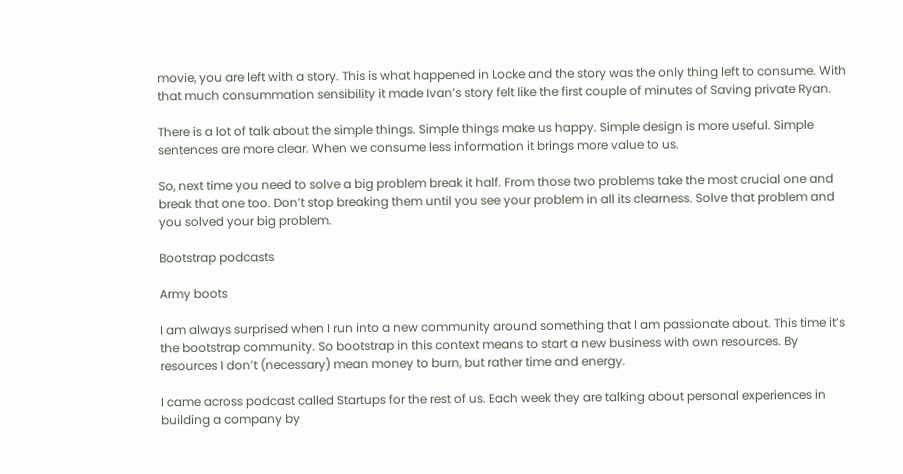movie, you are left with a story. This is what happened in Locke and the story was the only thing left to consume. With that much consummation sensibility it made Ivan’s story felt like the first couple of minutes of Saving private Ryan.

There is a lot of talk about the simple things. Simple things make us happy. Simple design is more useful. Simple sentences are more clear. When we consume less information it brings more value to us.

So, next time you need to solve a big problem break it half. From those two problems take the most crucial one and break that one too. Don’t stop breaking them until you see your problem in all its clearness. Solve that problem and you solved your big problem.

Bootstrap podcasts

Army boots

I am always surprised when I run into a new community around something that I am passionate about. This time it’s the bootstrap community. So bootstrap in this context means to start a new business with own resources. By resources I don’t (necessary) mean money to burn, but rather time and energy.

I came across podcast called Startups for the rest of us. Each week they are talking about personal experiences in building a company by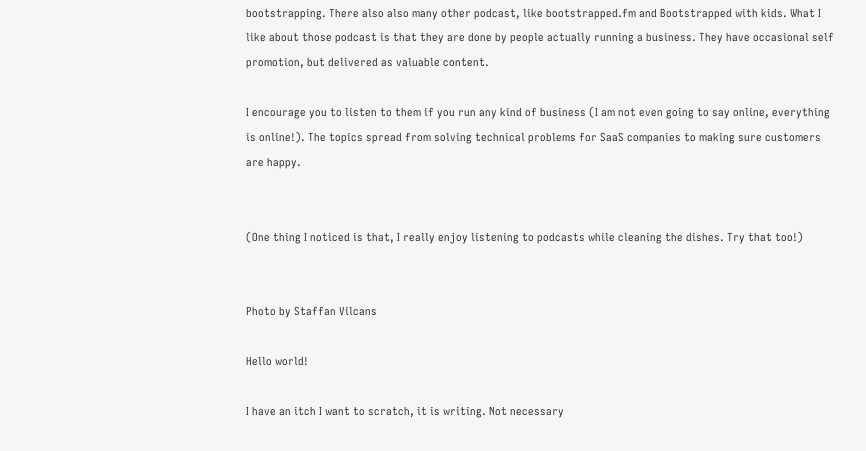bootstrapping. There also also many other podcast, like bootstrapped.fm and Bootstrapped with kids. What I like about those podcast is that they are done by people actually running a business. They have occasional self promotion, but delivered as valuable content.

I encourage you to listen to them if you run any kind of business (I am not even going to say online, everything is online!). The topics spread from solving technical problems for SaaS companies to making sure customers are happy.


(One thing I noticed is that, I really enjoy listening to podcasts while cleaning the dishes. Try that too!)


Photo by Staffan Vilcans

Hello world!

I have an itch I want to scratch, it is writing. Not necessary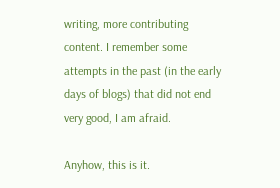writing, more contributing content. I remember some attempts in the past (in the early days of blogs) that did not end very good, I am afraid.

Anyhow, this is it.